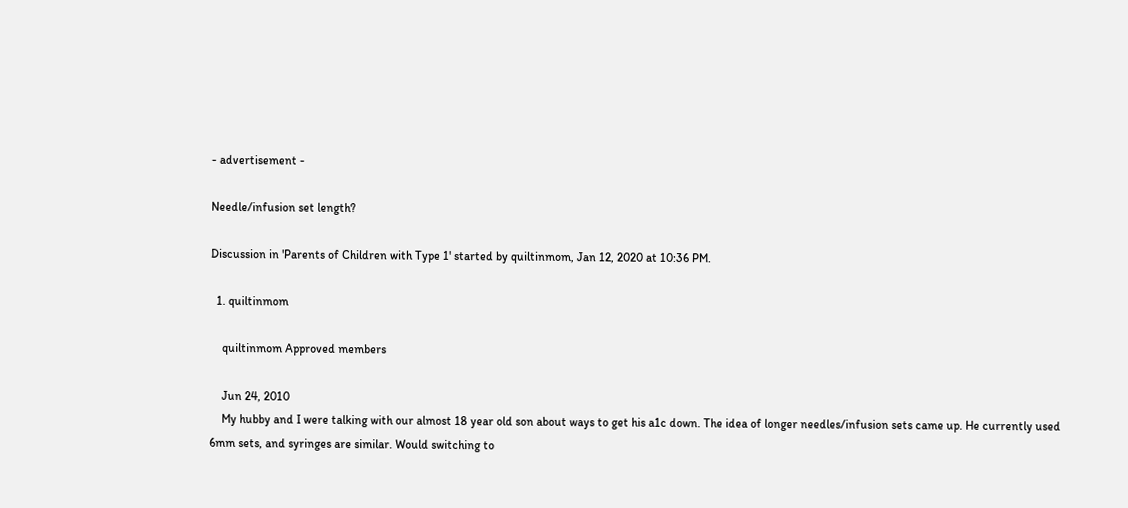- advertisement -

Needle/infusion set length?

Discussion in 'Parents of Children with Type 1' started by quiltinmom, Jan 12, 2020 at 10:36 PM.

  1. quiltinmom

    quiltinmom Approved members

    Jun 24, 2010
    My hubby and I were talking with our almost 18 year old son about ways to get his a1c down. The idea of longer needles/infusion sets came up. He currently used 6mm sets, and syringes are similar. Would switching to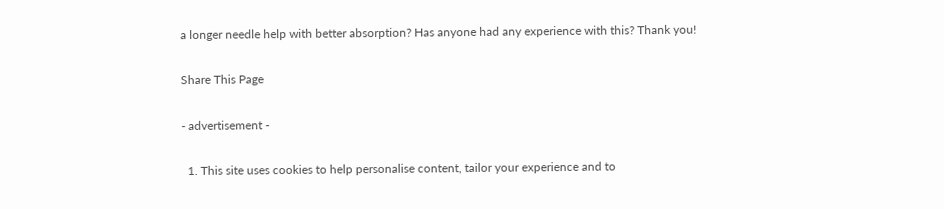a longer needle help with better absorption? Has anyone had any experience with this? Thank you!

Share This Page

- advertisement -

  1. This site uses cookies to help personalise content, tailor your experience and to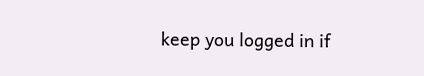keep you logged in if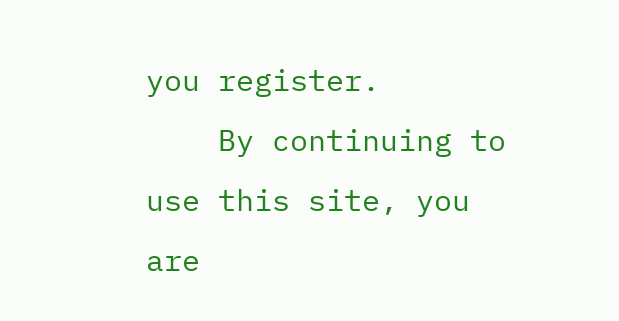you register.
    By continuing to use this site, you are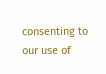consenting to our use of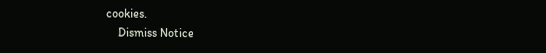cookies.
    Dismiss Notice